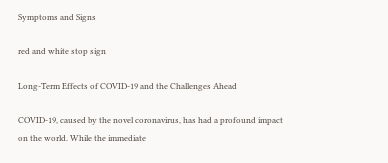Symptoms and Signs

red and white stop sign

Long-Term Effects of COVID-19 and the Challenges Ahead

COVID-19, caused by the novel coronavirus, has had a profound impact on the world. While the immediate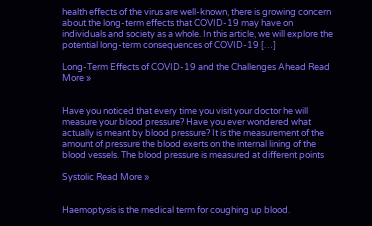health effects of the virus are well-known, there is growing concern about the long-term effects that COVID-19 may have on individuals and society as a whole. In this article, we will explore the potential long-term consequences of COVID-19 […]

Long-Term Effects of COVID-19 and the Challenges Ahead Read More »


Have you noticed that every time you visit your doctor he will measure your blood pressure? Have you ever wondered what actually is meant by blood pressure? It is the measurement of the amount of pressure the blood exerts on the internal lining of the blood vessels. The blood pressure is measured at different points

Systolic Read More »


Haemoptysis is the medical term for coughing up blood.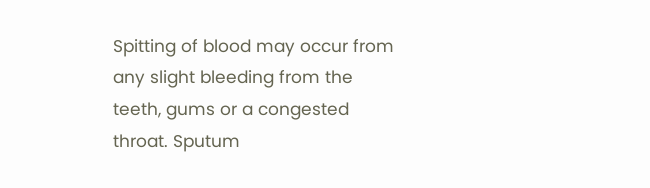Spitting of blood may occur from any slight bleeding from the teeth, gums or a congested throat. Sputum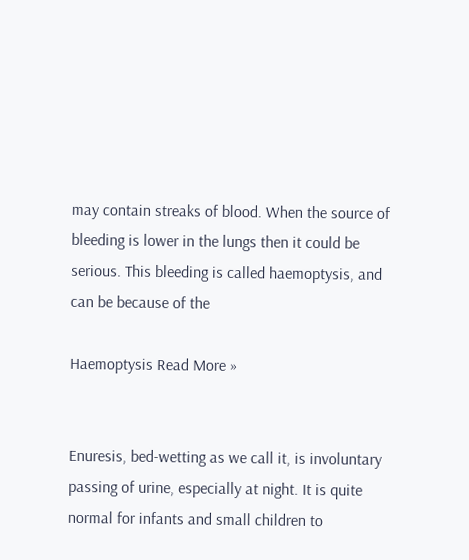may contain streaks of blood. When the source of bleeding is lower in the lungs then it could be serious. This bleeding is called haemoptysis, and can be because of the

Haemoptysis Read More »


Enuresis, bed-wetting as we call it, is involuntary passing of urine, especially at night. It is quite normal for infants and small children to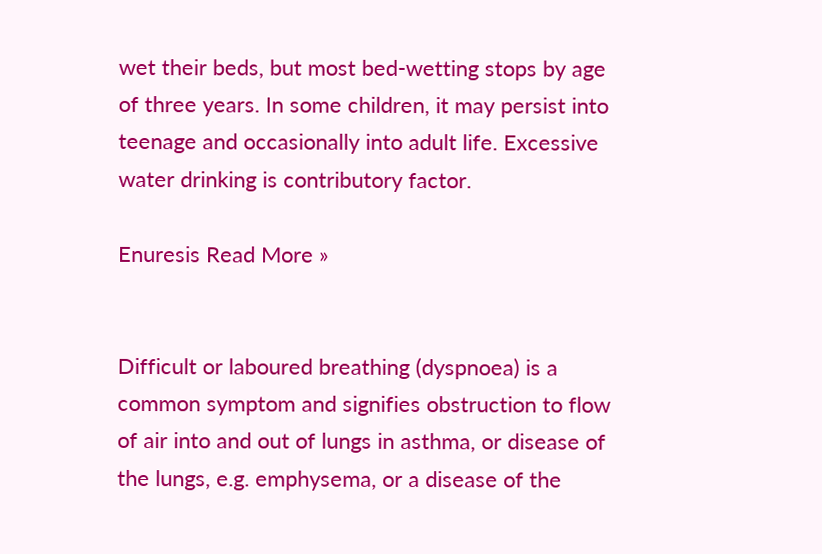wet their beds, but most bed-wetting stops by age of three years. In some children, it may persist into teenage and occasionally into adult life. Excessive water drinking is contributory factor.

Enuresis Read More »


Difficult or laboured breathing (dyspnoea) is a common symptom and signifies obstruction to flow of air into and out of lungs in asthma, or disease of the lungs, e.g. emphysema, or a disease of the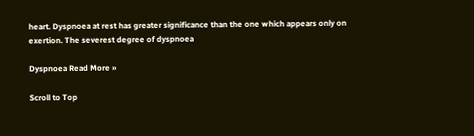heart. Dyspnoea at rest has greater significance than the one which appears only on exertion. The severest degree of dyspnoea

Dyspnoea Read More »

Scroll to Top